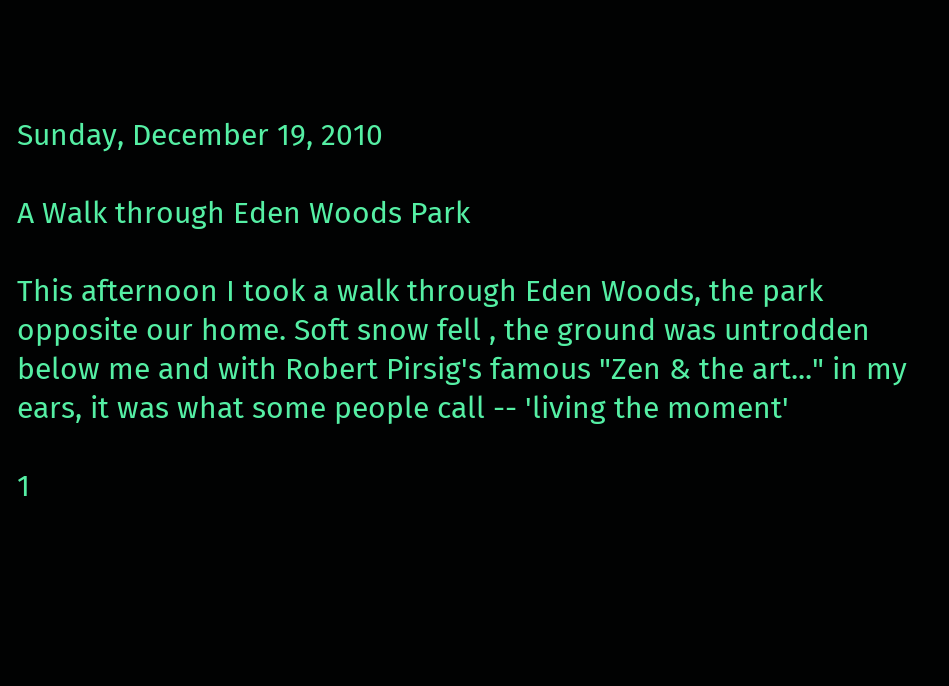Sunday, December 19, 2010

A Walk through Eden Woods Park

This afternoon I took a walk through Eden Woods, the park opposite our home. Soft snow fell , the ground was untrodden below me and with Robert Pirsig's famous "Zen & the art..." in my ears, it was what some people call -- 'living the moment'

1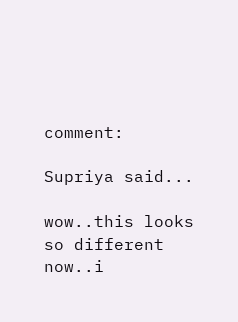comment:

Supriya said...

wow..this looks so different now..i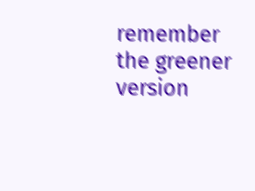remember the greener version